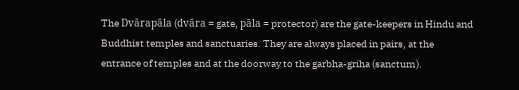The Dvārapāla (dvāra = gate, pāla = protector) are the gate-keepers in Hindu and Buddhist temples and sanctuaries. They are always placed in pairs, at the entrance of temples and at the doorway to the garbha-griha (sanctum).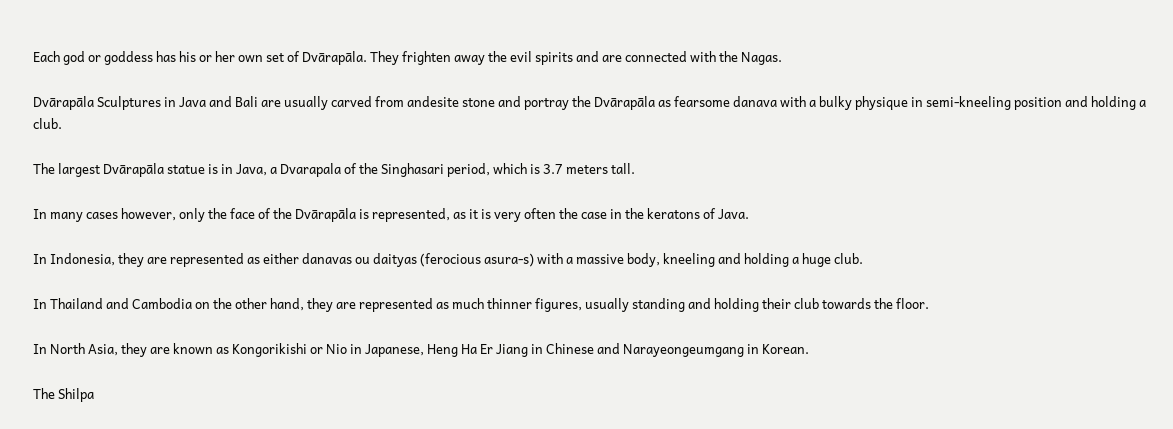Each god or goddess has his or her own set of Dvārapāla. They frighten away the evil spirits and are connected with the Nagas.

Dvārapāla Sculptures in Java and Bali are usually carved from andesite stone and portray the Dvārapāla as fearsome danava with a bulky physique in semi-kneeling position and holding a club.

The largest Dvārapāla statue is in Java, a Dvarapala of the Singhasari period, which is 3.7 meters tall.

In many cases however, only the face of the Dvārapāla is represented, as it is very often the case in the keratons of Java.

In Indonesia, they are represented as either danavas ou daityas (ferocious asura-s) with a massive body, kneeling and holding a huge club.

In Thailand and Cambodia on the other hand, they are represented as much thinner figures, usually standing and holding their club towards the floor.

In North Asia, they are known as Kongorikishi or Nio in Japanese, Heng Ha Er Jiang in Chinese and Narayeongeumgang in Korean.

The Shilpa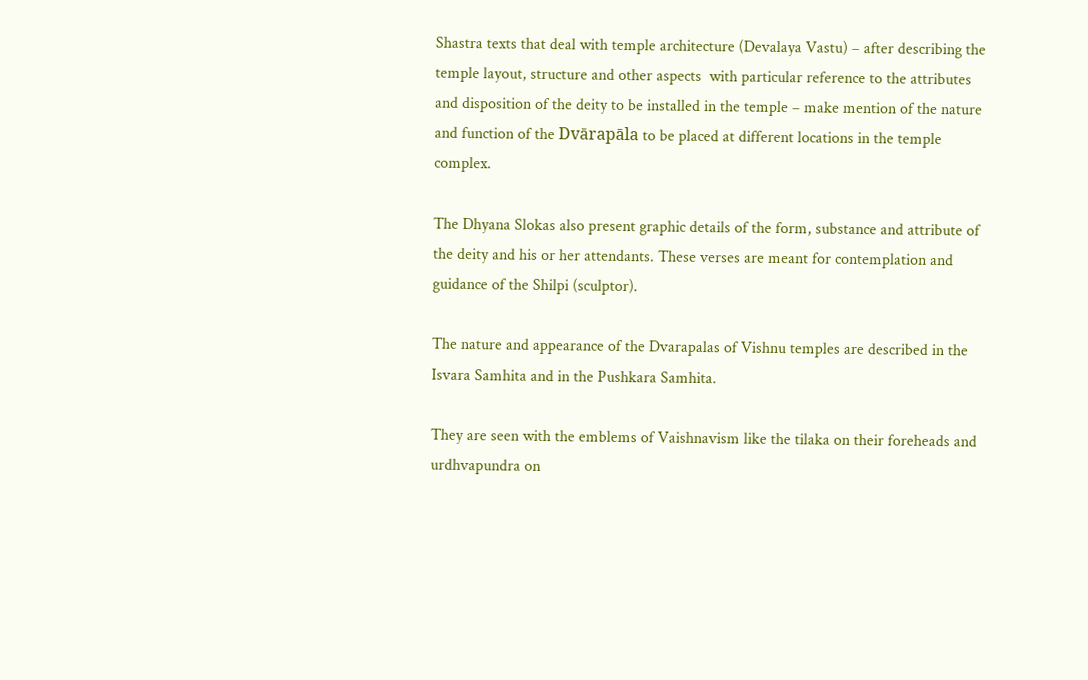Shastra texts that deal with temple architecture (Devalaya Vastu) – after describing the temple layout, structure and other aspects  with particular reference to the attributes and disposition of the deity to be installed in the temple – make mention of the nature and function of the Dvārapāla to be placed at different locations in the temple complex.

The Dhyana Slokas also present graphic details of the form, substance and attribute of the deity and his or her attendants. These verses are meant for contemplation and guidance of the Shilpi (sculptor).

The nature and appearance of the Dvarapalas of Vishnu temples are described in the Isvara Samhita and in the Pushkara Samhita.

They are seen with the emblems of Vaishnavism like the tilaka on their foreheads and urdhvapundra on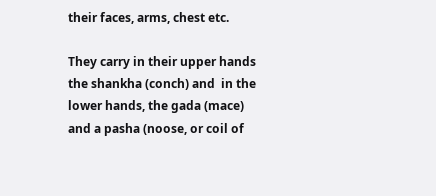their faces, arms, chest etc.

They carry in their upper hands the shankha (conch) and  in the lower hands, the gada (mace) and a pasha (noose, or coil of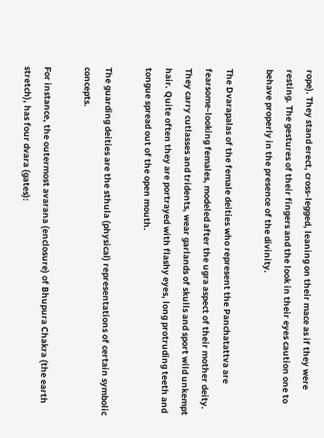rope). They stand erect, cross-legged, leaning on their mace as if they were resting. The gestures of their fingers and the look in their eyes caution one to behave properly in the presence of the divinity.

The Dvarapalas of the female deities who represent the Panchatattva are fearsome-looking females, modeled after the ugra aspect of their mother deity. They carry cutlasses and tridents, wear garlands of skulls and sport wild unkempt hair. Quite often they are portrayed with flashy eyes, long protruding teeth and tongue spread out of the open mouth.

The guarding deities are the sthula (physical) representations of certain symbolic concepts.

For instance, the outermost avarana (enclosure) of Bhupura Chakra (the earth stretch), has four dvara (gates):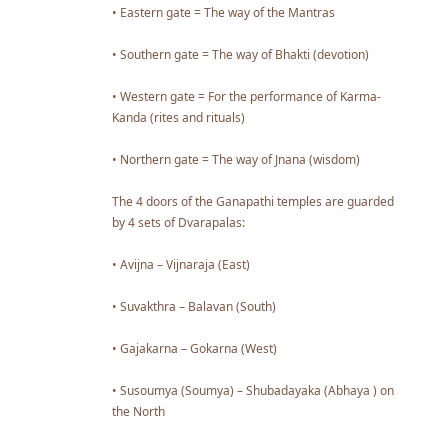• Eastern gate = The way of the Mantras

• Southern gate = The way of Bhakti (devotion)

• Western gate = For the performance of Karma-Kanda (rites and rituals)

• Northern gate = The way of Jnana (wisdom)

The 4 doors of the Ganapathi temples are guarded by 4 sets of Dvarapalas:

• Avijna – Vijnaraja (East)

• Suvakthra – Balavan (South)

• Gajakarna – Gokarna (West)

• Susoumya (Soumya) – Shubadayaka (Abhaya ) on the North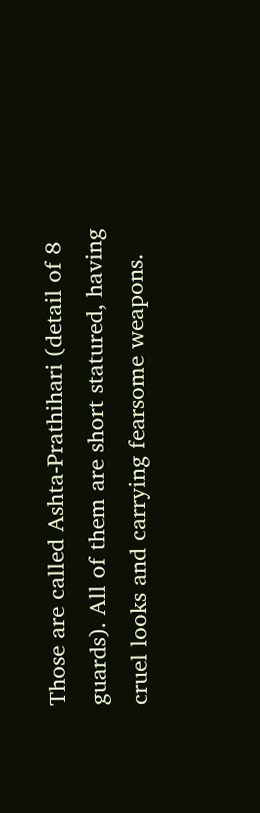Those are called Ashta-Prathihari (detail of 8 guards). All of them are short statured, having cruel looks and carrying fearsome weapons.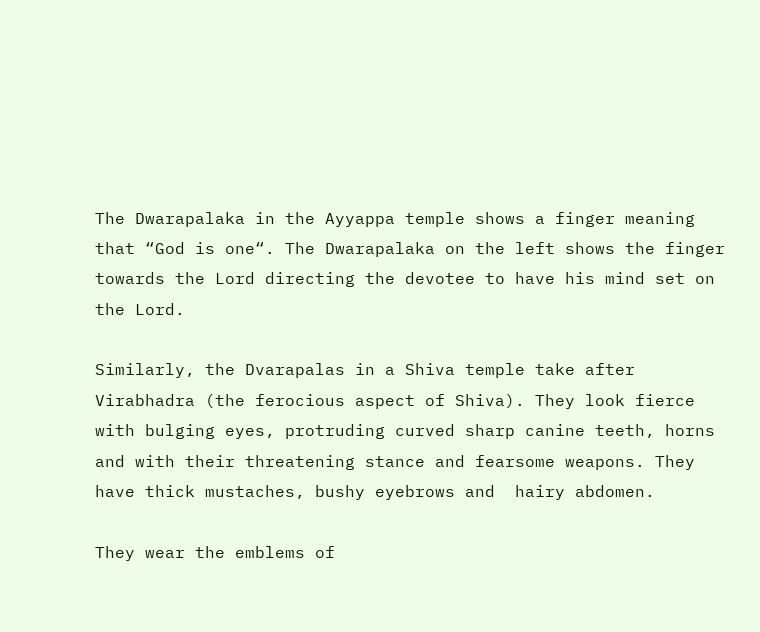The Dwarapalaka in the Ayyappa temple shows a finger meaning that “God is one“. The Dwarapalaka on the left shows the finger towards the Lord directing the devotee to have his mind set on the Lord.

Similarly, the Dvarapalas in a Shiva temple take after Virabhadra (the ferocious aspect of Shiva). They look fierce with bulging eyes, protruding curved sharp canine teeth, horns and with their threatening stance and fearsome weapons. They have thick mustaches, bushy eyebrows and  hairy abdomen.

They wear the emblems of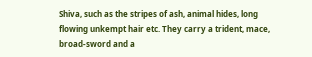Shiva, such as the stripes of ash, animal hides, long flowing unkempt hair etc. They carry a trident, mace, broad-sword and a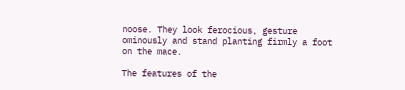noose. They look ferocious, gesture ominously and stand planting firmly a foot on the mace.

The features of the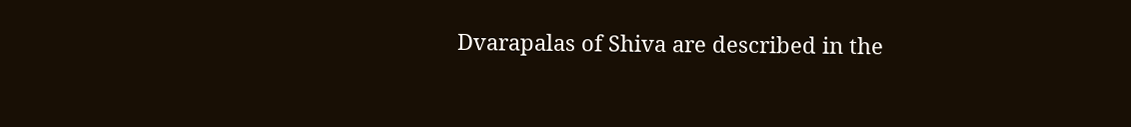Dvarapalas of Shiva are described in the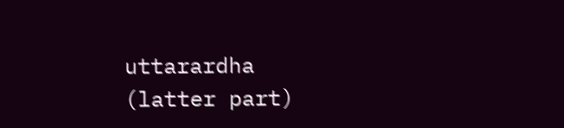uttarardha (latter part)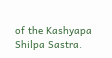of the Kashyapa Shilpa Sastra.